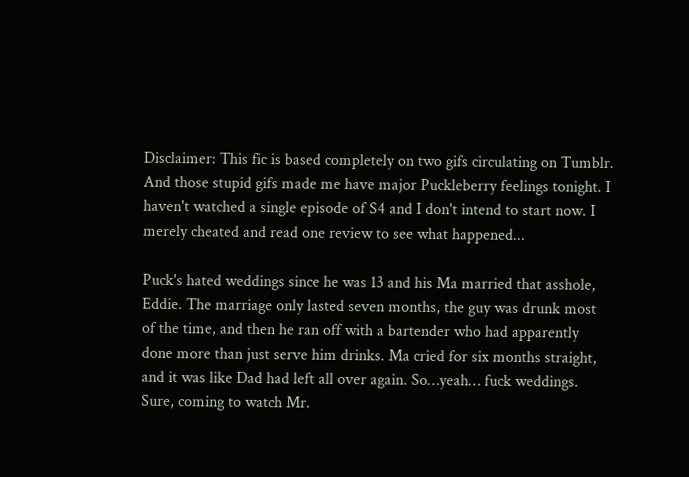Disclaimer: This fic is based completely on two gifs circulating on Tumblr. And those stupid gifs made me have major Puckleberry feelings tonight. I haven't watched a single episode of S4 and I don't intend to start now. I merely cheated and read one review to see what happened...

Puck's hated weddings since he was 13 and his Ma married that asshole, Eddie. The marriage only lasted seven months, the guy was drunk most of the time, and then he ran off with a bartender who had apparently done more than just serve him drinks. Ma cried for six months straight, and it was like Dad had left all over again. So…yeah… fuck weddings. Sure, coming to watch Mr.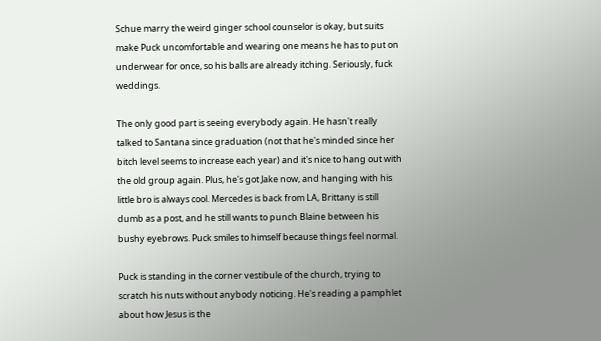Schue marry the weird ginger school counselor is okay, but suits make Puck uncomfortable and wearing one means he has to put on underwear for once, so his balls are already itching. Seriously, fuck weddings.

The only good part is seeing everybody again. He hasn't really talked to Santana since graduation (not that he's minded since her bitch level seems to increase each year) and it's nice to hang out with the old group again. Plus, he's got Jake now, and hanging with his little bro is always cool. Mercedes is back from LA, Brittany is still dumb as a post, and he still wants to punch Blaine between his bushy eyebrows. Puck smiles to himself because things feel normal.

Puck is standing in the corner vestibule of the church, trying to scratch his nuts without anybody noticing. He's reading a pamphlet about how Jesus is the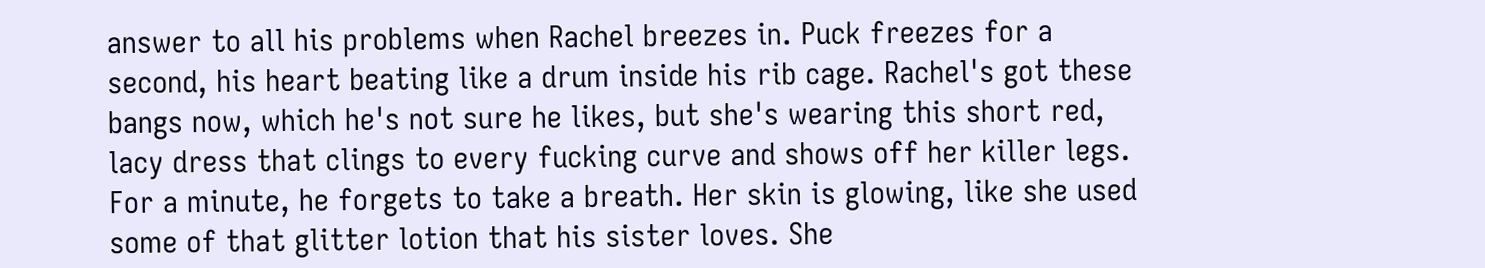answer to all his problems when Rachel breezes in. Puck freezes for a second, his heart beating like a drum inside his rib cage. Rachel's got these bangs now, which he's not sure he likes, but she's wearing this short red, lacy dress that clings to every fucking curve and shows off her killer legs. For a minute, he forgets to take a breath. Her skin is glowing, like she used some of that glitter lotion that his sister loves. She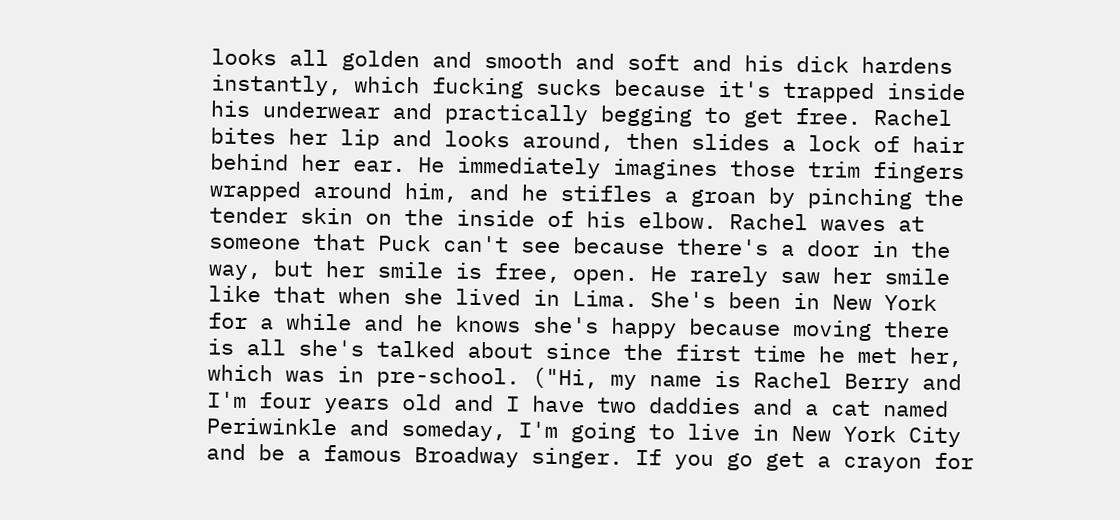looks all golden and smooth and soft and his dick hardens instantly, which fucking sucks because it's trapped inside his underwear and practically begging to get free. Rachel bites her lip and looks around, then slides a lock of hair behind her ear. He immediately imagines those trim fingers wrapped around him, and he stifles a groan by pinching the tender skin on the inside of his elbow. Rachel waves at someone that Puck can't see because there's a door in the way, but her smile is free, open. He rarely saw her smile like that when she lived in Lima. She's been in New York for a while and he knows she's happy because moving there is all she's talked about since the first time he met her, which was in pre-school. ("Hi, my name is Rachel Berry and I'm four years old and I have two daddies and a cat named Periwinkle and someday, I'm going to live in New York City and be a famous Broadway singer. If you go get a crayon for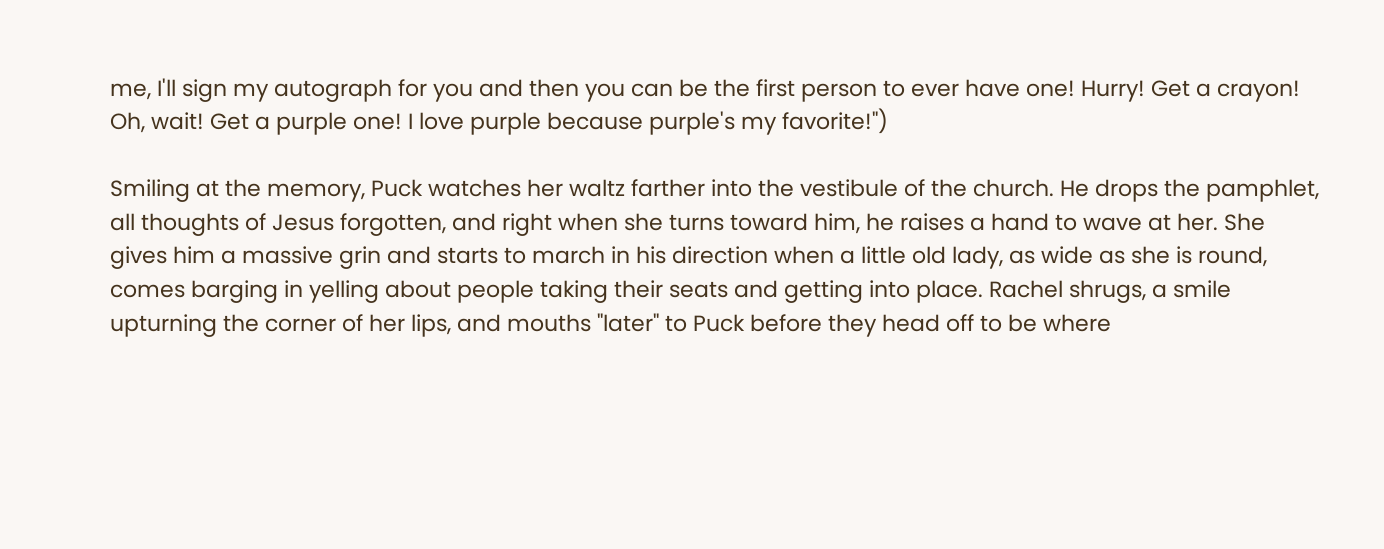me, I'll sign my autograph for you and then you can be the first person to ever have one! Hurry! Get a crayon! Oh, wait! Get a purple one! I love purple because purple's my favorite!")

Smiling at the memory, Puck watches her waltz farther into the vestibule of the church. He drops the pamphlet, all thoughts of Jesus forgotten, and right when she turns toward him, he raises a hand to wave at her. She gives him a massive grin and starts to march in his direction when a little old lady, as wide as she is round, comes barging in yelling about people taking their seats and getting into place. Rachel shrugs, a smile upturning the corner of her lips, and mouths "later" to Puck before they head off to be where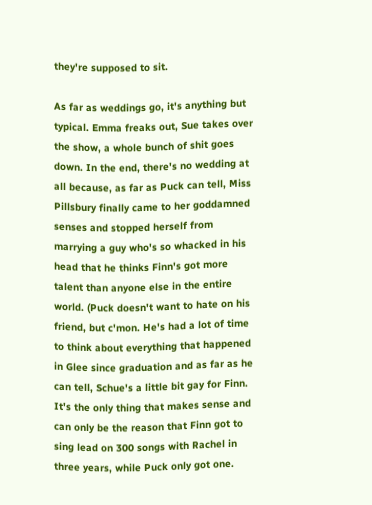they're supposed to sit.

As far as weddings go, it's anything but typical. Emma freaks out, Sue takes over the show, a whole bunch of shit goes down. In the end, there's no wedding at all because, as far as Puck can tell, Miss Pillsbury finally came to her goddamned senses and stopped herself from marrying a guy who's so whacked in his head that he thinks Finn's got more talent than anyone else in the entire world. (Puck doesn't want to hate on his friend, but c'mon. He's had a lot of time to think about everything that happened in Glee since graduation and as far as he can tell, Schue's a little bit gay for Finn. It's the only thing that makes sense and can only be the reason that Finn got to sing lead on 300 songs with Rachel in three years, while Puck only got one.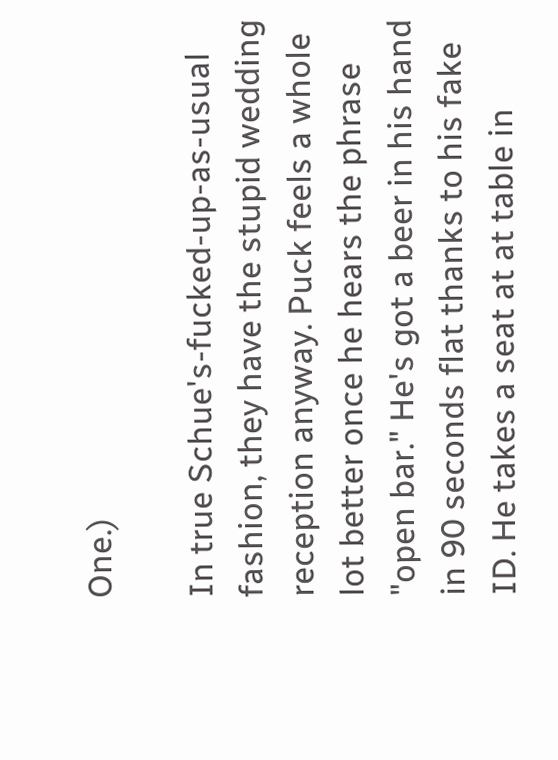One.)

In true Schue's-fucked-up-as-usual fashion, they have the stupid wedding reception anyway. Puck feels a whole lot better once he hears the phrase "open bar." He's got a beer in his hand in 90 seconds flat thanks to his fake ID. He takes a seat at at table in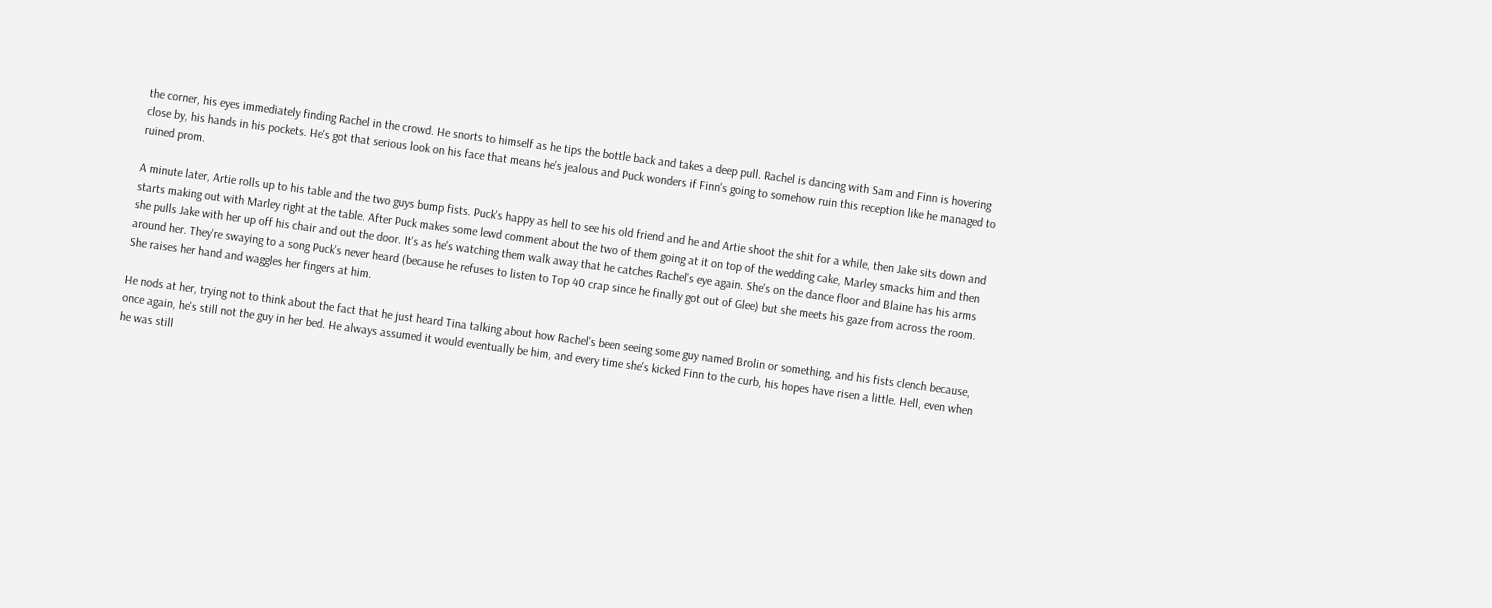the corner, his eyes immediately finding Rachel in the crowd. He snorts to himself as he tips the bottle back and takes a deep pull. Rachel is dancing with Sam and Finn is hovering close by, his hands in his pockets. He's got that serious look on his face that means he's jealous and Puck wonders if Finn's going to somehow ruin this reception like he managed to ruined prom.

A minute later, Artie rolls up to his table and the two guys bump fists. Puck's happy as hell to see his old friend and he and Artie shoot the shit for a while, then Jake sits down and starts making out with Marley right at the table. After Puck makes some lewd comment about the two of them going at it on top of the wedding cake, Marley smacks him and then she pulls Jake with her up off his chair and out the door. It's as he's watching them walk away that he catches Rachel's eye again. She's on the dance floor and Blaine has his arms around her. They're swaying to a song Puck's never heard (because he refuses to listen to Top 40 crap since he finally got out of Glee) but she meets his gaze from across the room. She raises her hand and waggles her fingers at him.

He nods at her, trying not to think about the fact that he just heard Tina talking about how Rachel's been seeing some guy named Brolin or something, and his fists clench because, once again, he's still not the guy in her bed. He always assumed it would eventually be him, and every time she's kicked Finn to the curb, his hopes have risen a little. Hell, even when he was still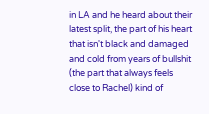in LA and he heard about their latest split, the part of his heart that isn't black and damaged and cold from years of bullshit (the part that always feels close to Rachel) kind of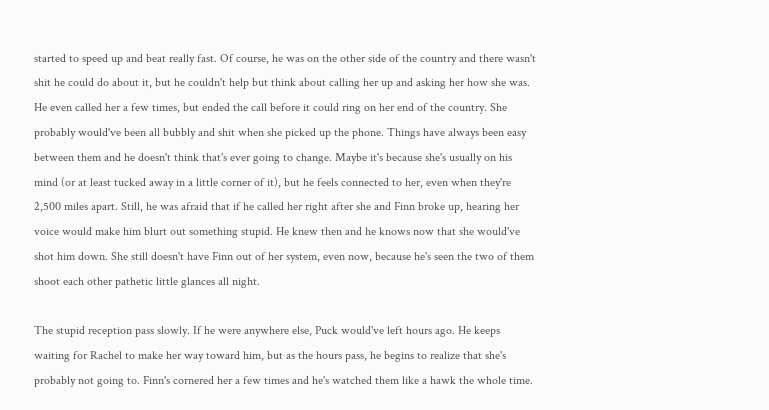started to speed up and beat really fast. Of course, he was on the other side of the country and there wasn't shit he could do about it, but he couldn't help but think about calling her up and asking her how she was. He even called her a few times, but ended the call before it could ring on her end of the country. She probably would've been all bubbly and shit when she picked up the phone. Things have always been easy between them and he doesn't think that's ever going to change. Maybe it's because she's usually on his mind (or at least tucked away in a little corner of it), but he feels connected to her, even when they're 2,500 miles apart. Still, he was afraid that if he called her right after she and Finn broke up, hearing her voice would make him blurt out something stupid. He knew then and he knows now that she would've shot him down. She still doesn't have Finn out of her system, even now, because he's seen the two of them shoot each other pathetic little glances all night.

The stupid reception pass slowly. If he were anywhere else, Puck would've left hours ago. He keeps waiting for Rachel to make her way toward him, but as the hours pass, he begins to realize that she's probably not going to. Finn's cornered her a few times and he's watched them like a hawk the whole time.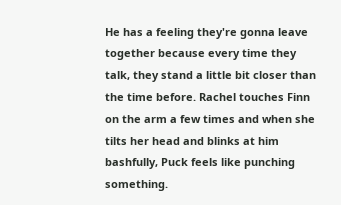He has a feeling they're gonna leave together because every time they talk, they stand a little bit closer than the time before. Rachel touches Finn on the arm a few times and when she tilts her head and blinks at him bashfully, Puck feels like punching something.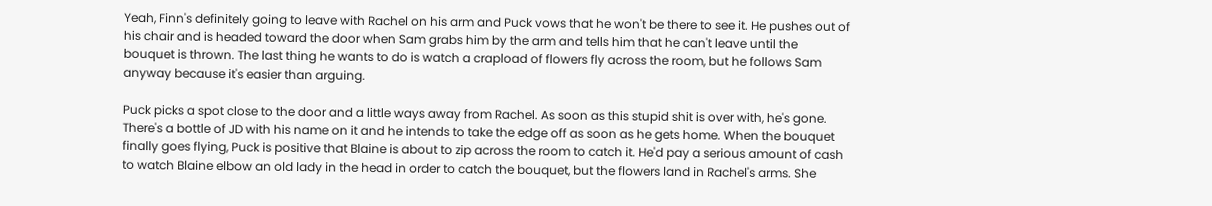Yeah, Finn's definitely going to leave with Rachel on his arm and Puck vows that he won't be there to see it. He pushes out of his chair and is headed toward the door when Sam grabs him by the arm and tells him that he can't leave until the bouquet is thrown. The last thing he wants to do is watch a crapload of flowers fly across the room, but he follows Sam anyway because it's easier than arguing.

Puck picks a spot close to the door and a little ways away from Rachel. As soon as this stupid shit is over with, he's gone. There's a bottle of JD with his name on it and he intends to take the edge off as soon as he gets home. When the bouquet finally goes flying, Puck is positive that Blaine is about to zip across the room to catch it. He'd pay a serious amount of cash to watch Blaine elbow an old lady in the head in order to catch the bouquet, but the flowers land in Rachel's arms. She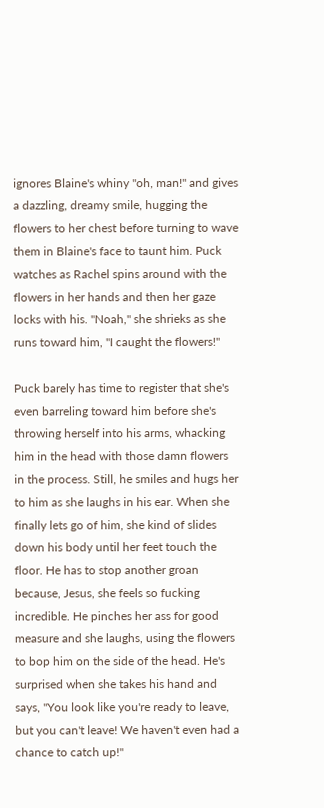ignores Blaine's whiny "oh, man!" and gives a dazzling, dreamy smile, hugging the flowers to her chest before turning to wave them in Blaine's face to taunt him. Puck watches as Rachel spins around with the flowers in her hands and then her gaze locks with his. "Noah," she shrieks as she runs toward him, "I caught the flowers!"

Puck barely has time to register that she's even barreling toward him before she's throwing herself into his arms, whacking him in the head with those damn flowers in the process. Still, he smiles and hugs her to him as she laughs in his ear. When she finally lets go of him, she kind of slides down his body until her feet touch the floor. He has to stop another groan because, Jesus, she feels so fucking incredible. He pinches her ass for good measure and she laughs, using the flowers to bop him on the side of the head. He's surprised when she takes his hand and says, "You look like you're ready to leave, but you can't leave! We haven't even had a chance to catch up!"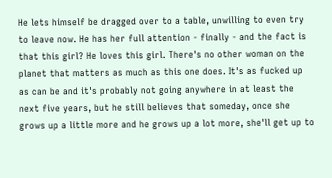He lets himself be dragged over to a table, unwilling to even try to leave now. He has her full attention - finally - and the fact is that this girl? He loves this girl. There's no other woman on the planet that matters as much as this one does. It's as fucked up as can be and it's probably not going anywhere in at least the next five years, but he still believes that someday, once she grows up a little more and he grows up a lot more, she'll get up to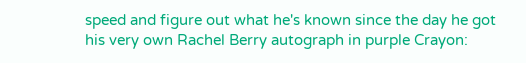speed and figure out what he's known since the day he got his very own Rachel Berry autograph in purple Crayon: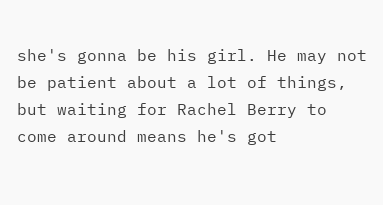she's gonna be his girl. He may not be patient about a lot of things, but waiting for Rachel Berry to come around means he's got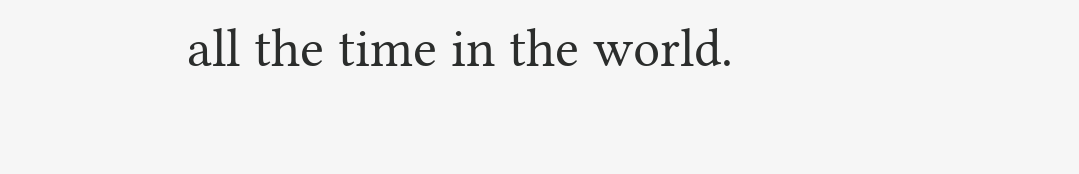all the time in the world.